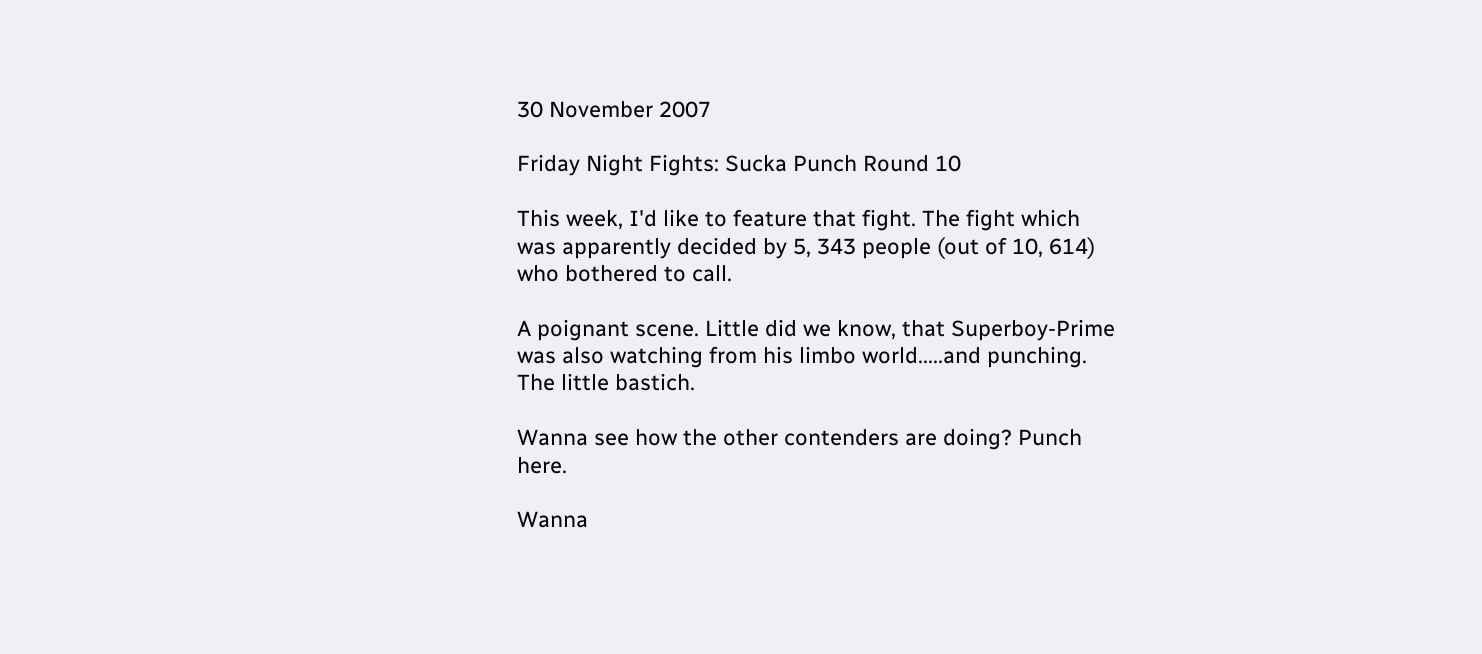30 November 2007

Friday Night Fights: Sucka Punch Round 10

This week, I'd like to feature that fight. The fight which was apparently decided by 5, 343 people (out of 10, 614) who bothered to call.

A poignant scene. Little did we know, that Superboy-Prime was also watching from his limbo world.....and punching. The little bastich.

Wanna see how the other contenders are doing? Punch here.

Wanna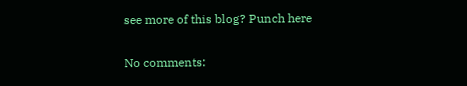see more of this blog? Punch here

No comments: